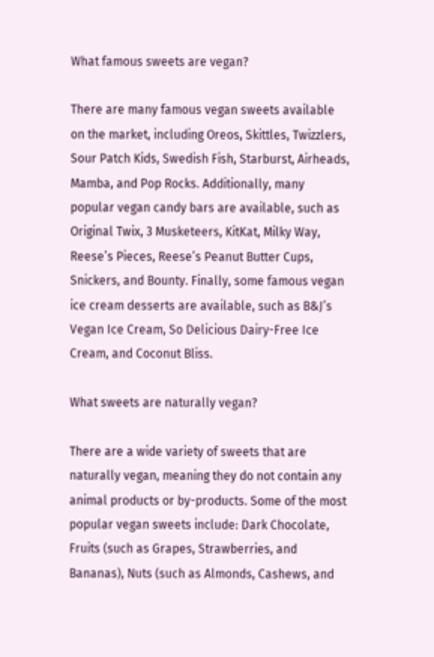What famous sweets are vegan?

There are many famous vegan sweets available on the market, including Oreos, Skittles, Twizzlers, Sour Patch Kids, Swedish Fish, Starburst, Airheads, Mamba, and Pop Rocks. Additionally, many popular vegan candy bars are available, such as Original Twix, 3 Musketeers, KitKat, Milky Way, Reese’s Pieces, Reese’s Peanut Butter Cups, Snickers, and Bounty. Finally, some famous vegan ice cream desserts are available, such as B&J’s Vegan Ice Cream, So Delicious Dairy-Free Ice Cream, and Coconut Bliss.

What sweets are naturally vegan?

There are a wide variety of sweets that are naturally vegan, meaning they do not contain any animal products or by-products. Some of the most popular vegan sweets include: Dark Chocolate, Fruits (such as Grapes, Strawberries, and Bananas), Nuts (such as Almonds, Cashews, and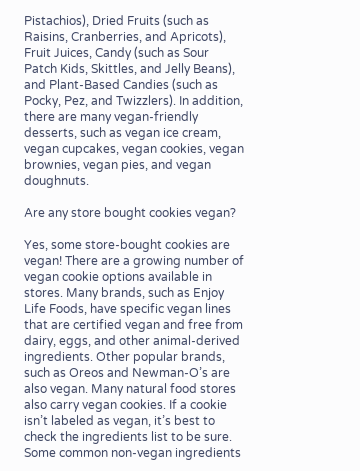Pistachios), Dried Fruits (such as Raisins, Cranberries, and Apricots), Fruit Juices, Candy (such as Sour Patch Kids, Skittles, and Jelly Beans), and Plant-Based Candies (such as Pocky, Pez, and Twizzlers). In addition, there are many vegan-friendly desserts, such as vegan ice cream, vegan cupcakes, vegan cookies, vegan brownies, vegan pies, and vegan doughnuts.

Are any store bought cookies vegan?

Yes, some store-bought cookies are vegan! There are a growing number of vegan cookie options available in stores. Many brands, such as Enjoy Life Foods, have specific vegan lines that are certified vegan and free from dairy, eggs, and other animal-derived ingredients. Other popular brands, such as Oreos and Newman-O’s are also vegan. Many natural food stores also carry vegan cookies. If a cookie isn’t labeled as vegan, it’s best to check the ingredients list to be sure. Some common non-vegan ingredients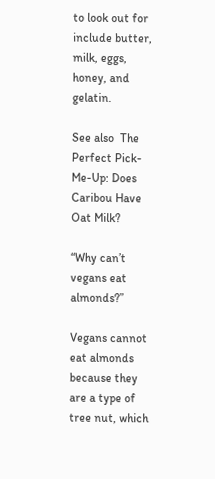to look out for include butter, milk, eggs, honey, and gelatin.

See also  The Perfect Pick-Me-Up: Does Caribou Have Oat Milk?

“Why can’t vegans eat almonds?”

Vegans cannot eat almonds because they are a type of tree nut, which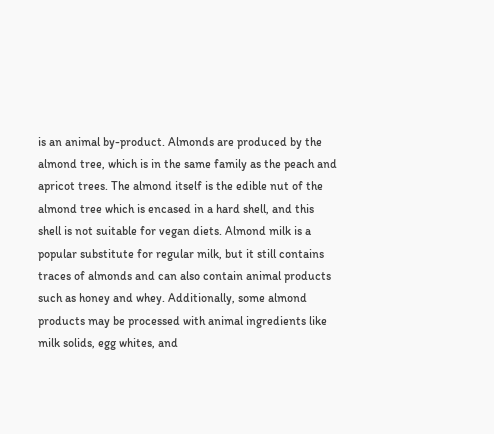is an animal by-product. Almonds are produced by the almond tree, which is in the same family as the peach and apricot trees. The almond itself is the edible nut of the almond tree which is encased in a hard shell, and this shell is not suitable for vegan diets. Almond milk is a popular substitute for regular milk, but it still contains traces of almonds and can also contain animal products such as honey and whey. Additionally, some almond products may be processed with animal ingredients like milk solids, egg whites, and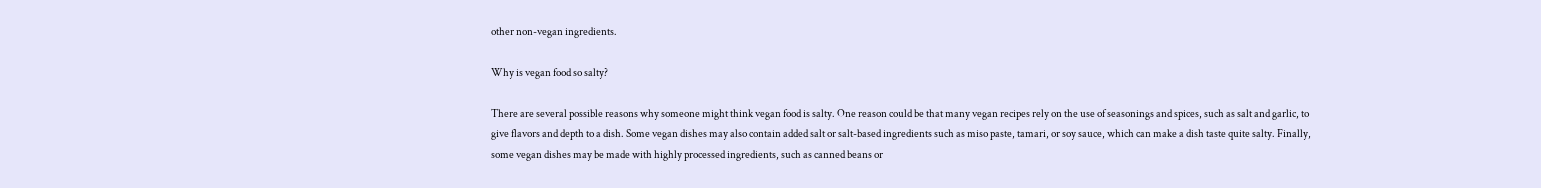other non-vegan ingredients.

Why is vegan food so salty?

There are several possible reasons why someone might think vegan food is salty. One reason could be that many vegan recipes rely on the use of seasonings and spices, such as salt and garlic, to give flavors and depth to a dish. Some vegan dishes may also contain added salt or salt-based ingredients such as miso paste, tamari, or soy sauce, which can make a dish taste quite salty. Finally, some vegan dishes may be made with highly processed ingredients, such as canned beans or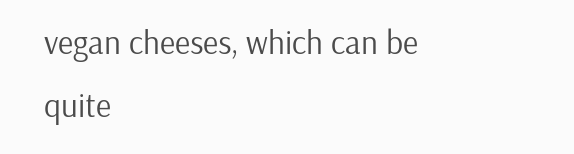vegan cheeses, which can be quite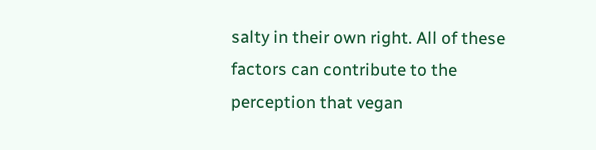salty in their own right. All of these factors can contribute to the perception that vegan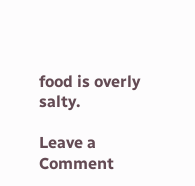food is overly salty.

Leave a Comment